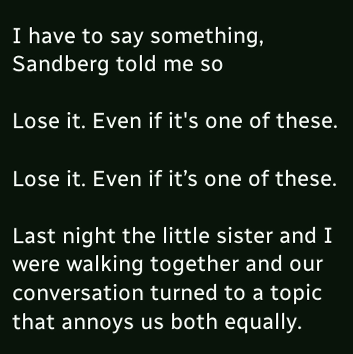I have to say something, Sandberg told me so

Lose it. Even if it's one of these.

Lose it. Even if it’s one of these.

Last night the little sister and I were walking together and our conversation turned to a topic that annoys us both equally.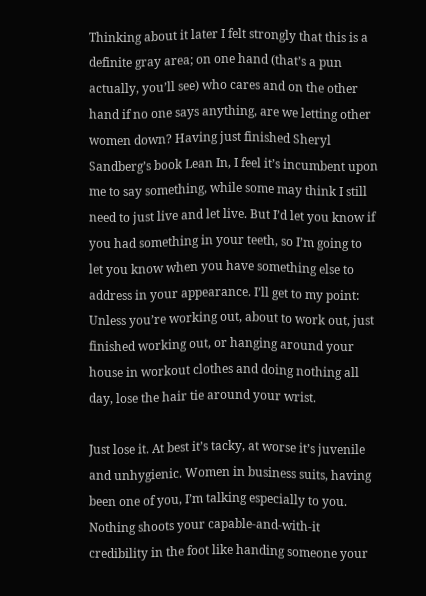Thinking about it later I felt strongly that this is a definite gray area; on one hand (that’s a pun actually, you’ll see) who cares and on the other hand if no one says anything, are we letting other women down? Having just finished Sheryl Sandberg’s book Lean In, I feel it’s incumbent upon me to say something, while some may think I still need to just live and let live. But I’d let you know if you had something in your teeth, so I’m going to let you know when you have something else to address in your appearance. I’ll get to my point: Unless you’re working out, about to work out, just finished working out, or hanging around your house in workout clothes and doing nothing all day, lose the hair tie around your wrist.

Just lose it. At best it’s tacky, at worse it’s juvenile and unhygienic. Women in business suits, having been one of you, I’m talking especially to you. Nothing shoots your capable-and-with-it credibility in the foot like handing someone your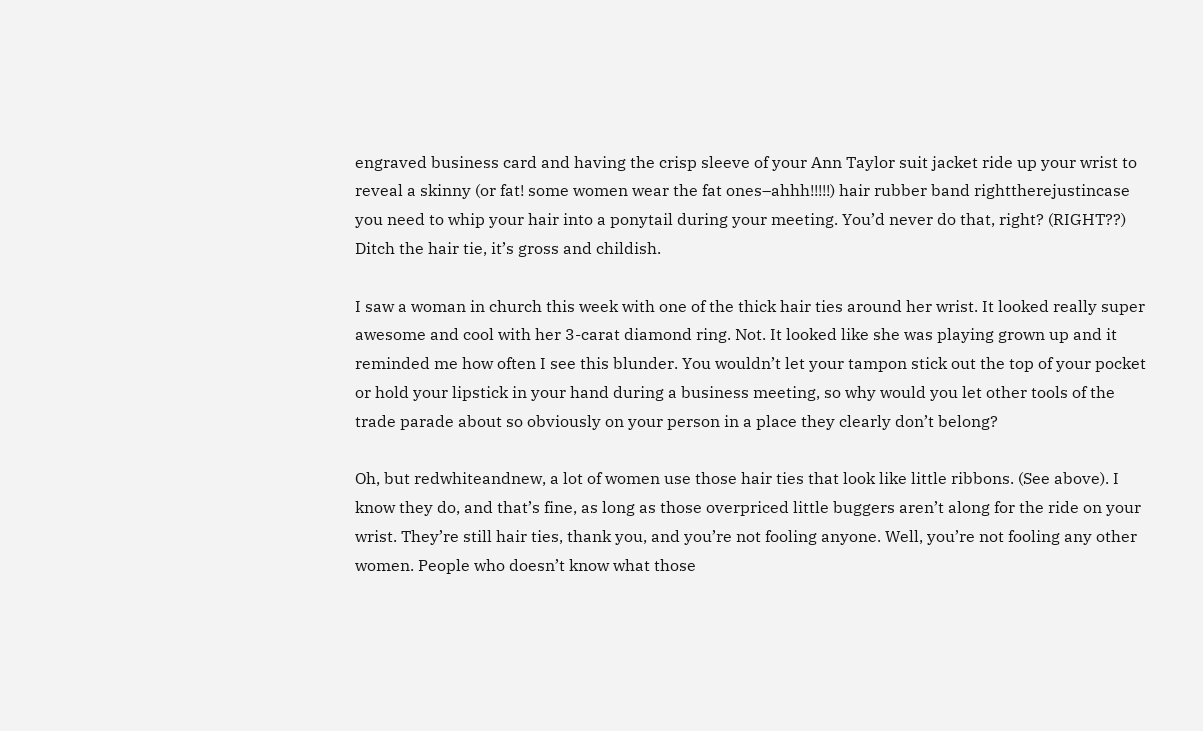engraved business card and having the crisp sleeve of your Ann Taylor suit jacket ride up your wrist to reveal a skinny (or fat! some women wear the fat ones–ahhh!!!!!) hair rubber band righttherejustincase you need to whip your hair into a ponytail during your meeting. You’d never do that, right? (RIGHT??) Ditch the hair tie, it’s gross and childish.

I saw a woman in church this week with one of the thick hair ties around her wrist. It looked really super awesome and cool with her 3-carat diamond ring. Not. It looked like she was playing grown up and it reminded me how often I see this blunder. You wouldn’t let your tampon stick out the top of your pocket or hold your lipstick in your hand during a business meeting, so why would you let other tools of the trade parade about so obviously on your person in a place they clearly don’t belong?

Oh, but redwhiteandnew, a lot of women use those hair ties that look like little ribbons. (See above). I know they do, and that’s fine, as long as those overpriced little buggers aren’t along for the ride on your wrist. They’re still hair ties, thank you, and you’re not fooling anyone. Well, you’re not fooling any other women. People who doesn’t know what those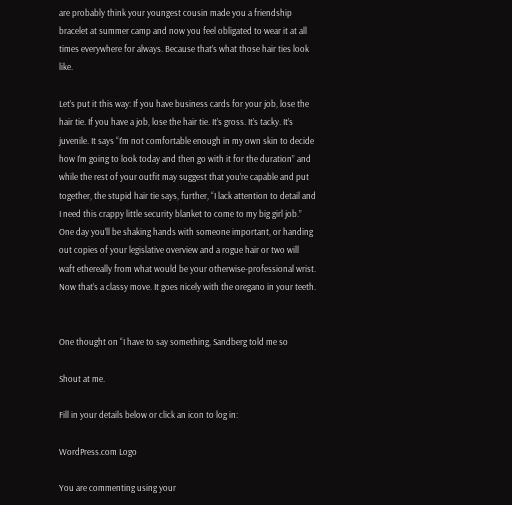are probably think your youngest cousin made you a friendship bracelet at summer camp and now you feel obligated to wear it at all times everywhere for always. Because that’s what those hair ties look like.

Let’s put it this way: If you have business cards for your job, lose the hair tie. If you have a job, lose the hair tie. It’s gross. It’s tacky. It’s juvenile. It says “I’m not comfortable enough in my own skin to decide how I’m going to look today and then go with it for the duration” and while the rest of your outfit may suggest that you’re capable and put together, the stupid hair tie says, further, “I lack attention to detail and I need this crappy little security blanket to come to my big girl job.” One day you’ll be shaking hands with someone important, or handing out copies of your legislative overview and a rogue hair or two will waft ethereally from what would be your otherwise-professional wrist. Now that’s a classy move. It goes nicely with the oregano in your teeth.


One thought on “I have to say something, Sandberg told me so

Shout at me.

Fill in your details below or click an icon to log in:

WordPress.com Logo

You are commenting using your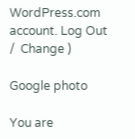WordPress.com account. Log Out /  Change )

Google photo

You are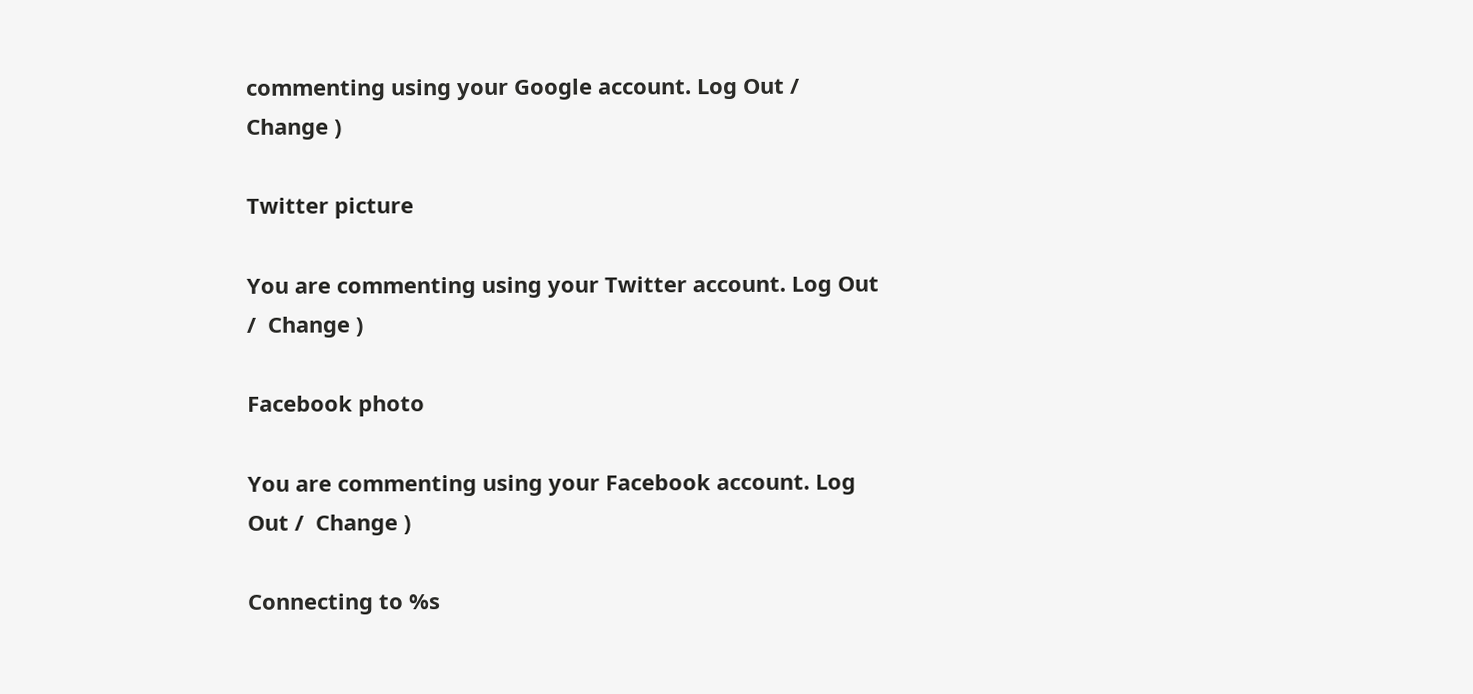commenting using your Google account. Log Out /  Change )

Twitter picture

You are commenting using your Twitter account. Log Out /  Change )

Facebook photo

You are commenting using your Facebook account. Log Out /  Change )

Connecting to %s